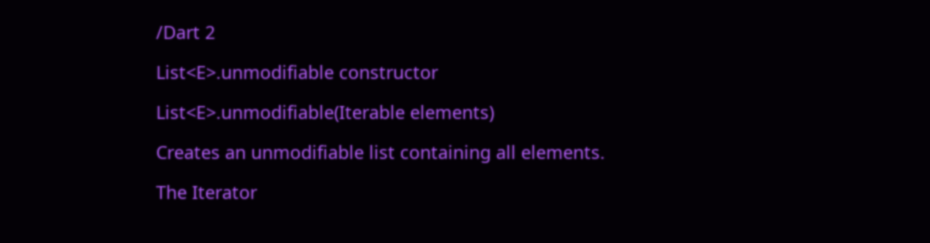/Dart 2

List<E>.unmodifiable constructor

List<E>.unmodifiable(Iterable elements)

Creates an unmodifiable list containing all elements.

The Iterator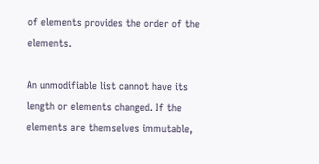of elements provides the order of the elements.

An unmodifiable list cannot have its length or elements changed. If the elements are themselves immutable,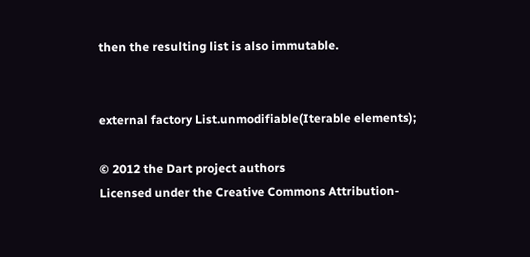then the resulting list is also immutable.


external factory List.unmodifiable(Iterable elements);

© 2012 the Dart project authors
Licensed under the Creative Commons Attribution-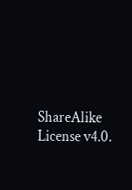ShareAlike License v4.0.